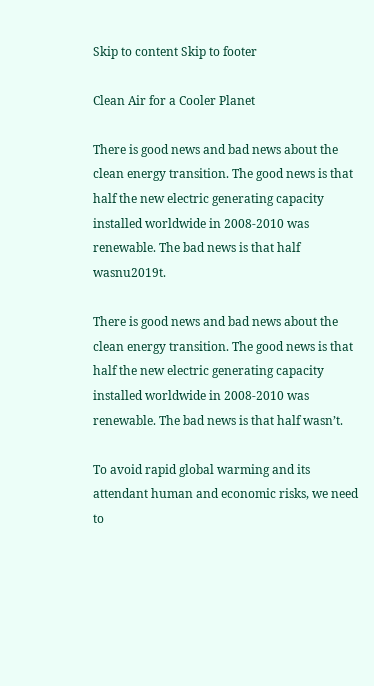Skip to content Skip to footer

Clean Air for a Cooler Planet

There is good news and bad news about the clean energy transition. The good news is that half the new electric generating capacity installed worldwide in 2008-2010 was renewable. The bad news is that half wasnu2019t.

There is good news and bad news about the clean energy transition. The good news is that half the new electric generating capacity installed worldwide in 2008-2010 was renewable. The bad news is that half wasn’t.

To avoid rapid global warming and its attendant human and economic risks, we need to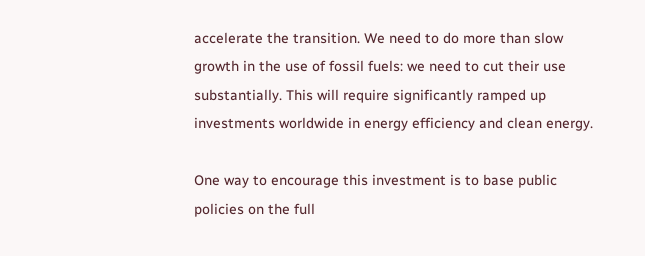accelerate the transition. We need to do more than slow growth in the use of fossil fuels: we need to cut their use substantially. This will require significantly ramped up investments worldwide in energy efficiency and clean energy.

One way to encourage this investment is to base public policies on the full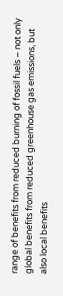range of benefits from reduced burning of fossil fuels – not only global benefits from reduced greenhouse gas emissions, but also local benefits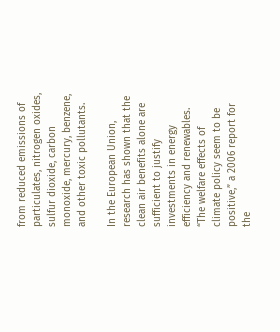from reduced emissions of particulates, nitrogen oxides, sulfur dioxide, carbon monoxide, mercury, benzene, and other toxic pollutants.

In the European Union, research has shown that the clean air benefits alone are sufficient to justify investments in energy efficiency and renewables. “The welfare effects of climate policy seem to be positive,” a 2006 report for the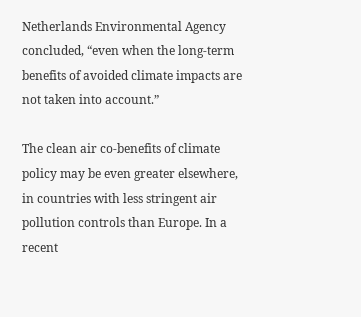Netherlands Environmental Agency concluded, “even when the long-term benefits of avoided climate impacts are not taken into account.”

The clean air co-benefits of climate policy may be even greater elsewhere, in countries with less stringent air pollution controls than Europe. In a recent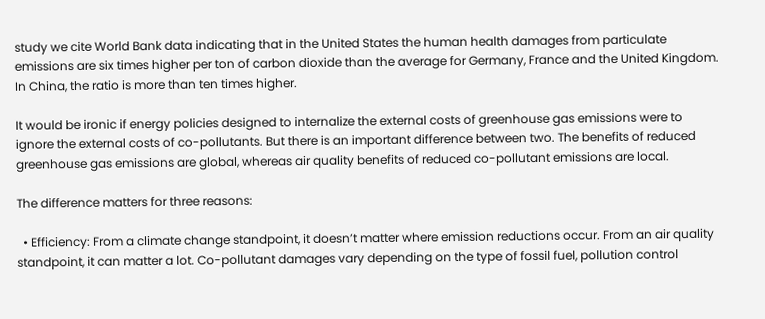study we cite World Bank data indicating that in the United States the human health damages from particulate emissions are six times higher per ton of carbon dioxide than the average for Germany, France and the United Kingdom. In China, the ratio is more than ten times higher.

It would be ironic if energy policies designed to internalize the external costs of greenhouse gas emissions were to ignore the external costs of co-pollutants. But there is an important difference between two. The benefits of reduced greenhouse gas emissions are global, whereas air quality benefits of reduced co-pollutant emissions are local.

The difference matters for three reasons:

  • Efficiency: From a climate change standpoint, it doesn’t matter where emission reductions occur. From an air quality standpoint, it can matter a lot. Co-pollutant damages vary depending on the type of fossil fuel, pollution control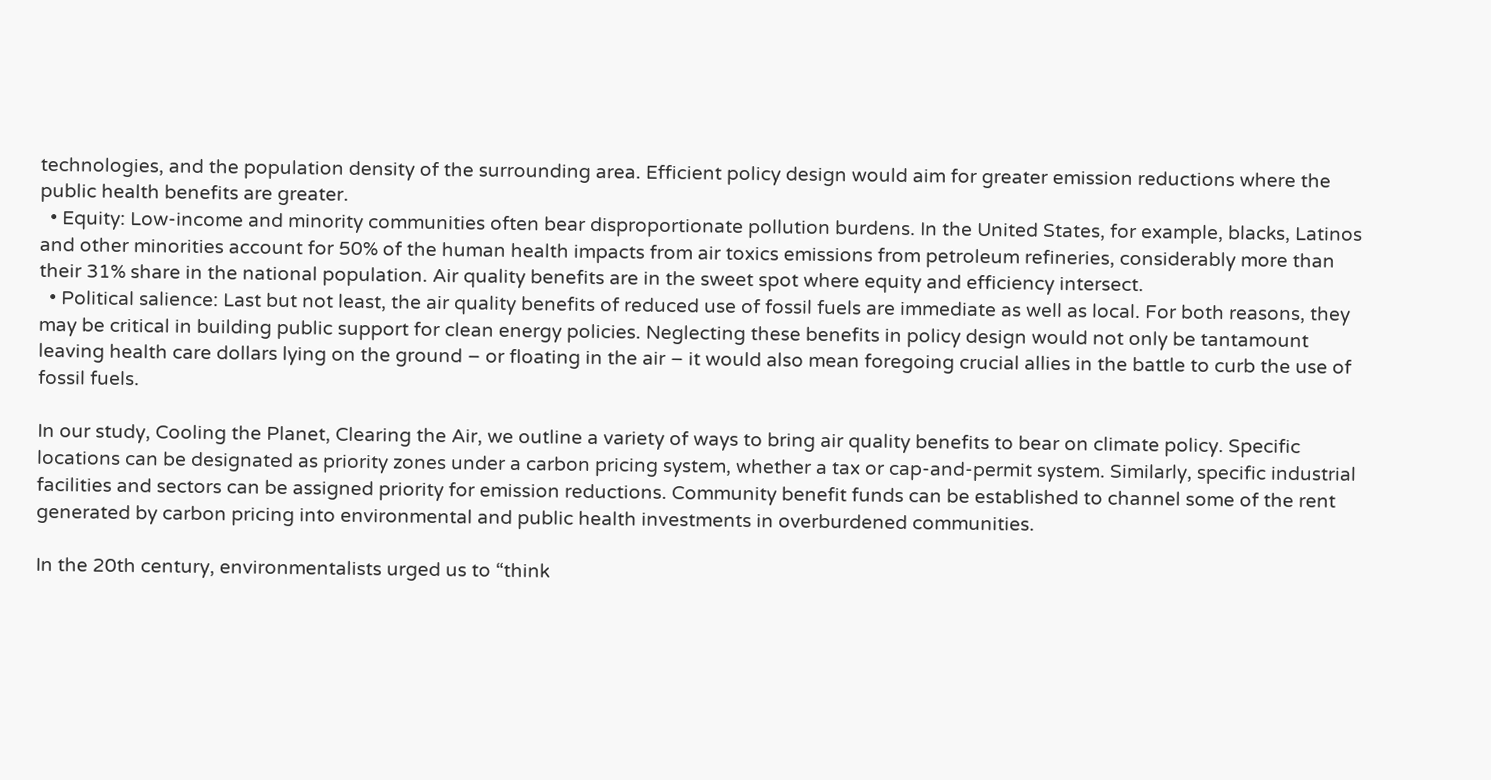technologies, and the population density of the surrounding area. Efficient policy design would aim for greater emission reductions where the public health benefits are greater.
  • Equity: Low-income and minority communities often bear disproportionate pollution burdens. In the United States, for example, blacks, Latinos and other minorities account for 50% of the human health impacts from air toxics emissions from petroleum refineries, considerably more than their 31% share in the national population. Air quality benefits are in the sweet spot where equity and efficiency intersect.
  • Political salience: Last but not least, the air quality benefits of reduced use of fossil fuels are immediate as well as local. For both reasons, they may be critical in building public support for clean energy policies. Neglecting these benefits in policy design would not only be tantamount leaving health care dollars lying on the ground – or floating in the air – it would also mean foregoing crucial allies in the battle to curb the use of fossil fuels.

In our study, Cooling the Planet, Clearing the Air, we outline a variety of ways to bring air quality benefits to bear on climate policy. Specific locations can be designated as priority zones under a carbon pricing system, whether a tax or cap-and-permit system. Similarly, specific industrial facilities and sectors can be assigned priority for emission reductions. Community benefit funds can be established to channel some of the rent generated by carbon pricing into environmental and public health investments in overburdened communities.

In the 20th century, environmentalists urged us to “think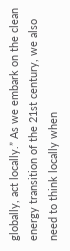globally, act locally.” As we embark on the clean energy transition of the 21st century, we also need to think locally when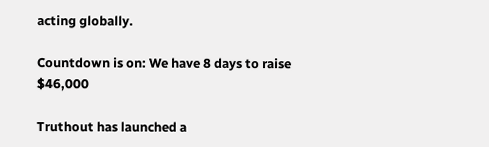acting globally.

Countdown is on: We have 8 days to raise $46,000

Truthout has launched a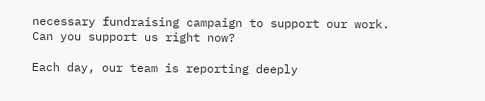necessary fundraising campaign to support our work. Can you support us right now?

Each day, our team is reporting deeply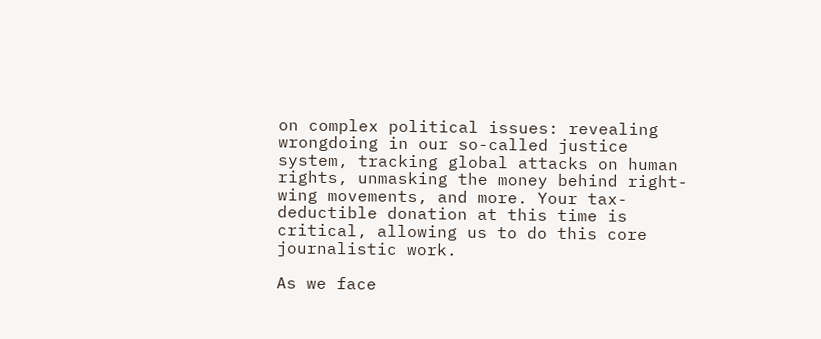on complex political issues: revealing wrongdoing in our so-called justice system, tracking global attacks on human rights, unmasking the money behind right-wing movements, and more. Your tax-deductible donation at this time is critical, allowing us to do this core journalistic work.

As we face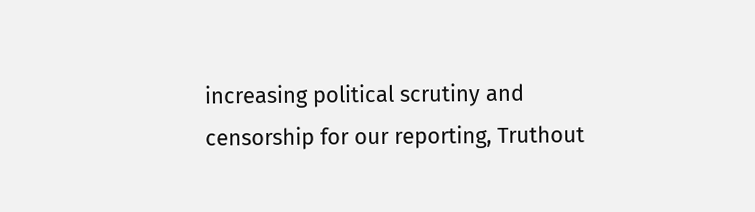increasing political scrutiny and censorship for our reporting, Truthout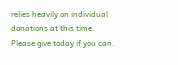relies heavily on individual donations at this time. Please give today if you can.